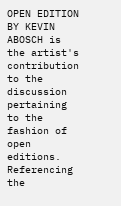OPEN EDITION BY KEVIN ABOSCH is the artist's contribution to the discussion pertaining to the fashion of open editions. Referencing the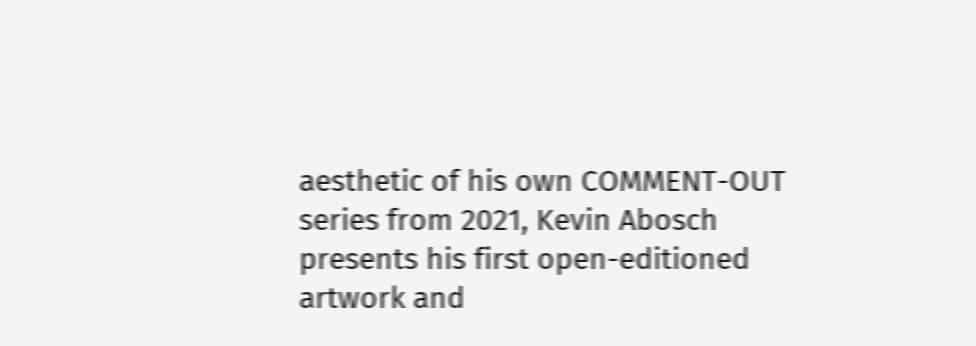aesthetic of his own COMMENT-OUT series from 2021, Kevin Abosch presents his first open-editioned artwork and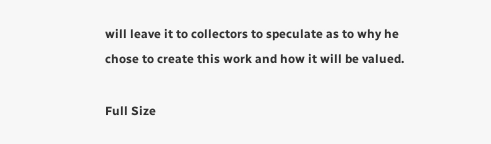will leave it to collectors to speculate as to why he chose to create this work and how it will be valued.

Full Size